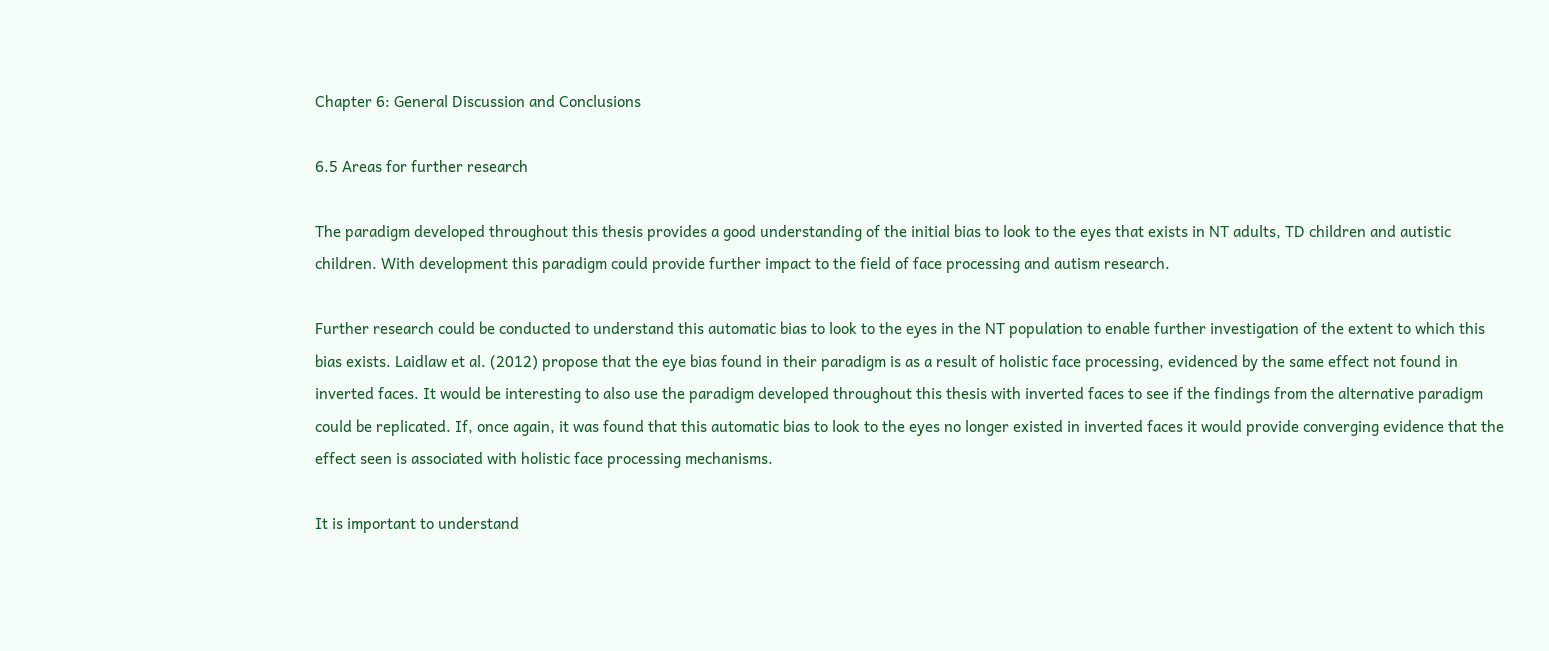Chapter 6: General Discussion and Conclusions

6.5 Areas for further research

The paradigm developed throughout this thesis provides a good understanding of the initial bias to look to the eyes that exists in NT adults, TD children and autistic children. With development this paradigm could provide further impact to the field of face processing and autism research.

Further research could be conducted to understand this automatic bias to look to the eyes in the NT population to enable further investigation of the extent to which this bias exists. Laidlaw et al. (2012) propose that the eye bias found in their paradigm is as a result of holistic face processing, evidenced by the same effect not found in inverted faces. It would be interesting to also use the paradigm developed throughout this thesis with inverted faces to see if the findings from the alternative paradigm could be replicated. If, once again, it was found that this automatic bias to look to the eyes no longer existed in inverted faces it would provide converging evidence that the effect seen is associated with holistic face processing mechanisms.

It is important to understand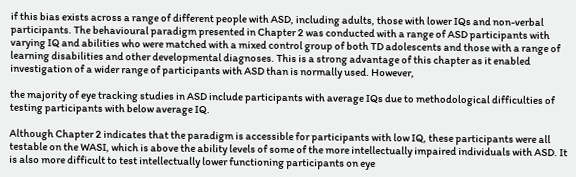if this bias exists across a range of different people with ASD, including adults, those with lower IQs and non-verbal participants. The behavioural paradigm presented in Chapter 2 was conducted with a range of ASD participants with varying IQ and abilities who were matched with a mixed control group of both TD adolescents and those with a range of learning disabilities and other developmental diagnoses. This is a strong advantage of this chapter as it enabled investigation of a wider range of participants with ASD than is normally used. However,

the majority of eye tracking studies in ASD include participants with average IQs due to methodological difficulties of testing participants with below average IQ.

Although Chapter 2 indicates that the paradigm is accessible for participants with low IQ, these participants were all testable on the WASI, which is above the ability levels of some of the more intellectually impaired individuals with ASD. It is also more difficult to test intellectually lower functioning participants on eye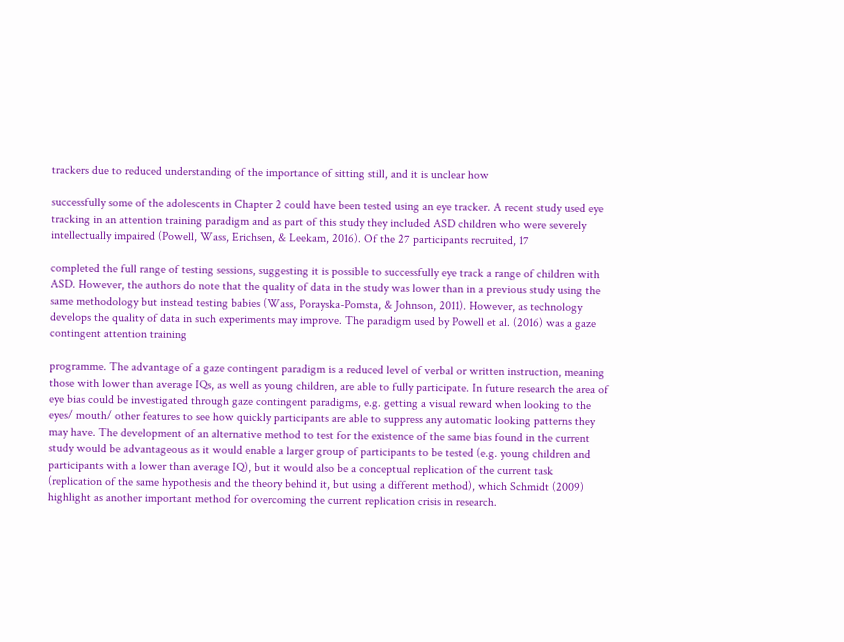trackers due to reduced understanding of the importance of sitting still, and it is unclear how

successfully some of the adolescents in Chapter 2 could have been tested using an eye tracker. A recent study used eye tracking in an attention training paradigm and as part of this study they included ASD children who were severely intellectually impaired (Powell, Wass, Erichsen, & Leekam, 2016). Of the 27 participants recruited, 17

completed the full range of testing sessions, suggesting it is possible to successfully eye track a range of children with ASD. However, the authors do note that the quality of data in the study was lower than in a previous study using the same methodology but instead testing babies (Wass, Porayska-Pomsta, & Johnson, 2011). However, as technology develops the quality of data in such experiments may improve. The paradigm used by Powell et al. (2016) was a gaze contingent attention training

programme. The advantage of a gaze contingent paradigm is a reduced level of verbal or written instruction, meaning those with lower than average IQs, as well as young children, are able to fully participate. In future research the area of eye bias could be investigated through gaze contingent paradigms, e.g. getting a visual reward when looking to the eyes/ mouth/ other features to see how quickly participants are able to suppress any automatic looking patterns they may have. The development of an alternative method to test for the existence of the same bias found in the current study would be advantageous as it would enable a larger group of participants to be tested (e.g. young children and participants with a lower than average IQ), but it would also be a conceptual replication of the current task (replication of the same hypothesis and the theory behind it, but using a different method), which Schmidt (2009) highlight as another important method for overcoming the current replication crisis in research.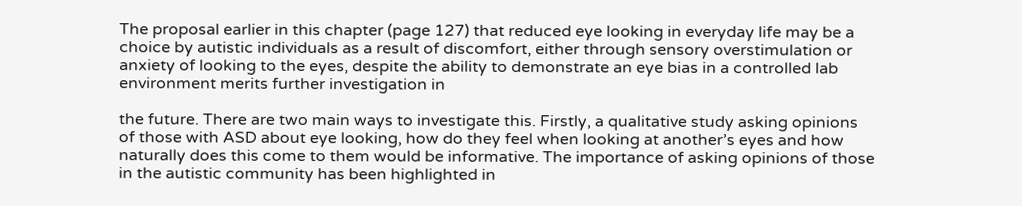The proposal earlier in this chapter (page 127) that reduced eye looking in everyday life may be a choice by autistic individuals as a result of discomfort, either through sensory overstimulation or anxiety of looking to the eyes, despite the ability to demonstrate an eye bias in a controlled lab environment merits further investigation in

the future. There are two main ways to investigate this. Firstly, a qualitative study asking opinions of those with ASD about eye looking, how do they feel when looking at another’s eyes and how naturally does this come to them would be informative. The importance of asking opinions of those in the autistic community has been highlighted in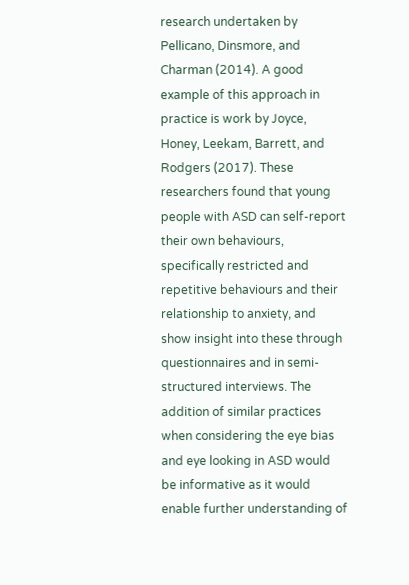research undertaken by Pellicano, Dinsmore, and Charman (2014). A good example of this approach in practice is work by Joyce, Honey, Leekam, Barrett, and Rodgers (2017). These researchers found that young people with ASD can self-report their own behaviours, specifically restricted and repetitive behaviours and their relationship to anxiety, and show insight into these through questionnaires and in semi-structured interviews. The addition of similar practices when considering the eye bias and eye looking in ASD would be informative as it would enable further understanding of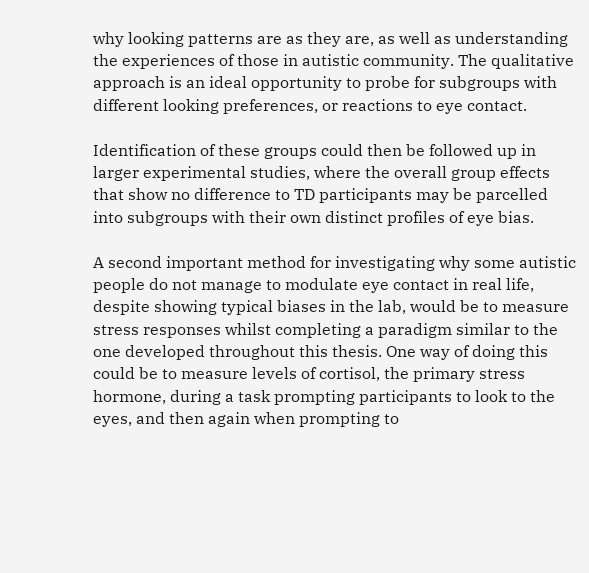why looking patterns are as they are, as well as understanding the experiences of those in autistic community. The qualitative approach is an ideal opportunity to probe for subgroups with different looking preferences, or reactions to eye contact.

Identification of these groups could then be followed up in larger experimental studies, where the overall group effects that show no difference to TD participants may be parcelled into subgroups with their own distinct profiles of eye bias.

A second important method for investigating why some autistic people do not manage to modulate eye contact in real life, despite showing typical biases in the lab, would be to measure stress responses whilst completing a paradigm similar to the one developed throughout this thesis. One way of doing this could be to measure levels of cortisol, the primary stress hormone, during a task prompting participants to look to the eyes, and then again when prompting to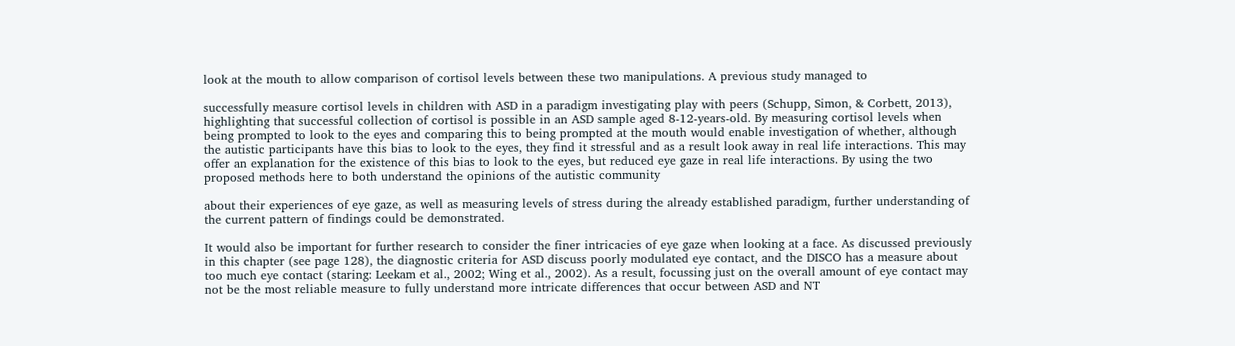look at the mouth to allow comparison of cortisol levels between these two manipulations. A previous study managed to

successfully measure cortisol levels in children with ASD in a paradigm investigating play with peers (Schupp, Simon, & Corbett, 2013), highlighting that successful collection of cortisol is possible in an ASD sample aged 8-12-years-old. By measuring cortisol levels when being prompted to look to the eyes and comparing this to being prompted at the mouth would enable investigation of whether, although the autistic participants have this bias to look to the eyes, they find it stressful and as a result look away in real life interactions. This may offer an explanation for the existence of this bias to look to the eyes, but reduced eye gaze in real life interactions. By using the two proposed methods here to both understand the opinions of the autistic community

about their experiences of eye gaze, as well as measuring levels of stress during the already established paradigm, further understanding of the current pattern of findings could be demonstrated.

It would also be important for further research to consider the finer intricacies of eye gaze when looking at a face. As discussed previously in this chapter (see page 128), the diagnostic criteria for ASD discuss poorly modulated eye contact, and the DISCO has a measure about too much eye contact (staring: Leekam et al., 2002; Wing et al., 2002). As a result, focussing just on the overall amount of eye contact may not be the most reliable measure to fully understand more intricate differences that occur between ASD and NT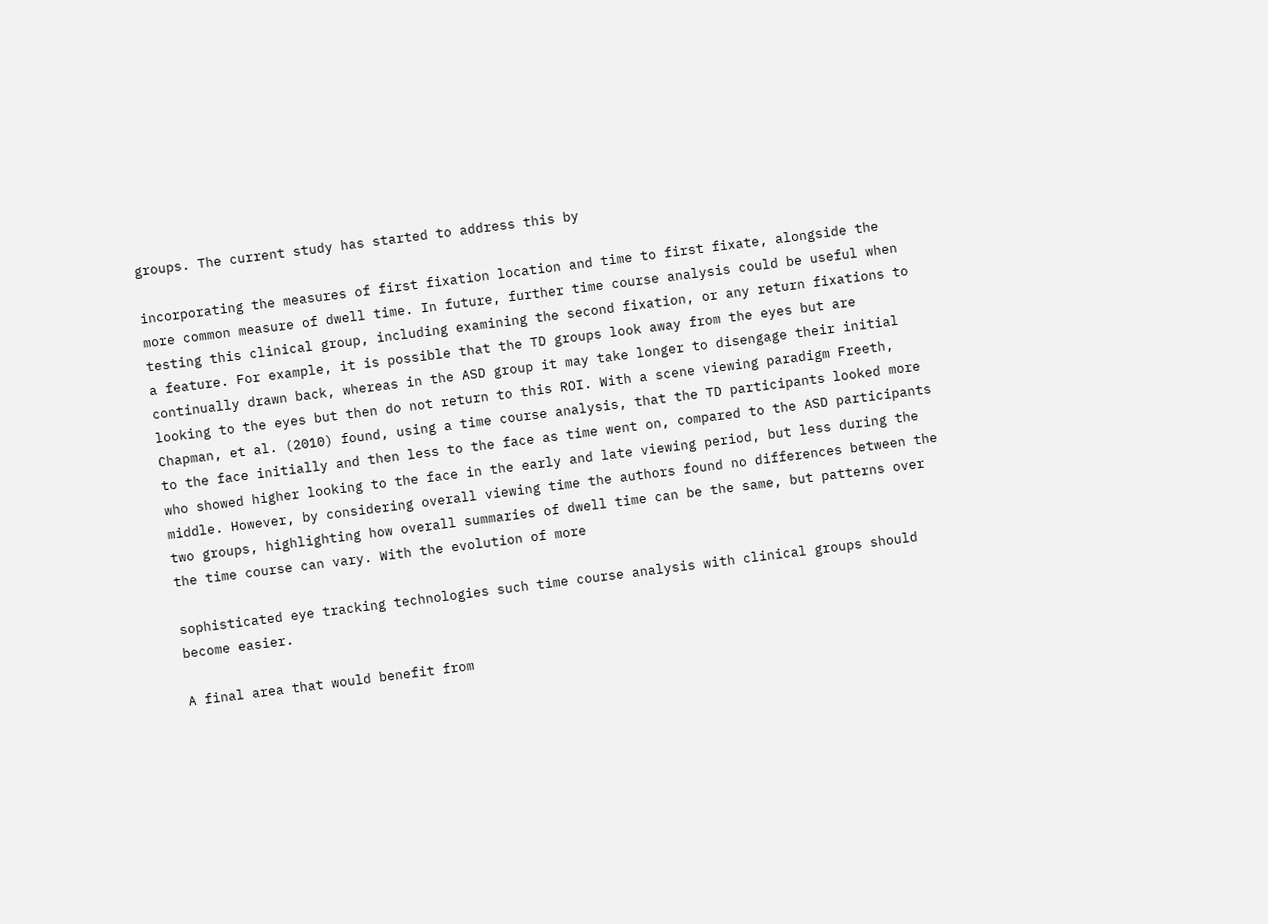groups. The current study has started to address this by

incorporating the measures of first fixation location and time to first fixate, alongside the more common measure of dwell time. In future, further time course analysis could be useful when testing this clinical group, including examining the second fixation, or any return fixations to a feature. For example, it is possible that the TD groups look away from the eyes but are continually drawn back, whereas in the ASD group it may take longer to disengage their initial looking to the eyes but then do not return to this ROI. With a scene viewing paradigm Freeth, Chapman, et al. (2010) found, using a time course analysis, that the TD participants looked more to the face initially and then less to the face as time went on, compared to the ASD participants who showed higher looking to the face in the early and late viewing period, but less during the middle. However, by considering overall viewing time the authors found no differences between the two groups, highlighting how overall summaries of dwell time can be the same, but patterns over the time course can vary. With the evolution of more

sophisticated eye tracking technologies such time course analysis with clinical groups should become easier.

A final area that would benefit from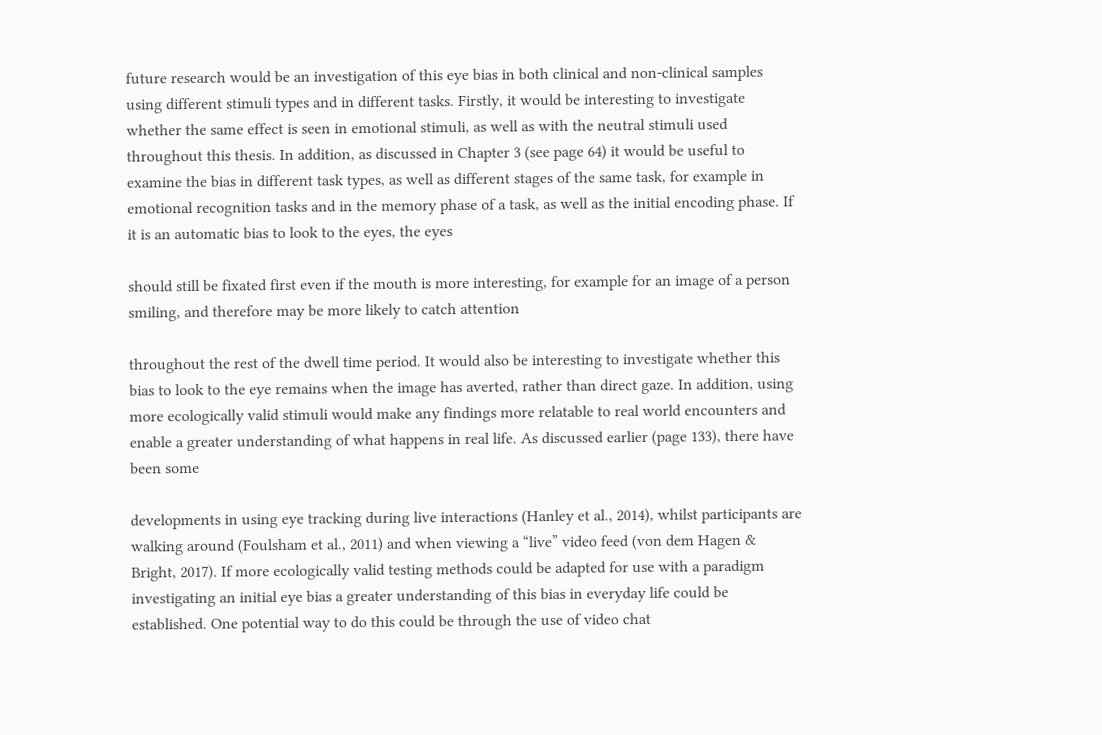future research would be an investigation of this eye bias in both clinical and non-clinical samples using different stimuli types and in different tasks. Firstly, it would be interesting to investigate whether the same effect is seen in emotional stimuli, as well as with the neutral stimuli used throughout this thesis. In addition, as discussed in Chapter 3 (see page 64) it would be useful to examine the bias in different task types, as well as different stages of the same task, for example in emotional recognition tasks and in the memory phase of a task, as well as the initial encoding phase. If it is an automatic bias to look to the eyes, the eyes

should still be fixated first even if the mouth is more interesting, for example for an image of a person smiling, and therefore may be more likely to catch attention

throughout the rest of the dwell time period. It would also be interesting to investigate whether this bias to look to the eye remains when the image has averted, rather than direct gaze. In addition, using more ecologically valid stimuli would make any findings more relatable to real world encounters and enable a greater understanding of what happens in real life. As discussed earlier (page 133), there have been some

developments in using eye tracking during live interactions (Hanley et al., 2014), whilst participants are walking around (Foulsham et al., 2011) and when viewing a “live” video feed (von dem Hagen & Bright, 2017). If more ecologically valid testing methods could be adapted for use with a paradigm investigating an initial eye bias a greater understanding of this bias in everyday life could be established. One potential way to do this could be through the use of video chat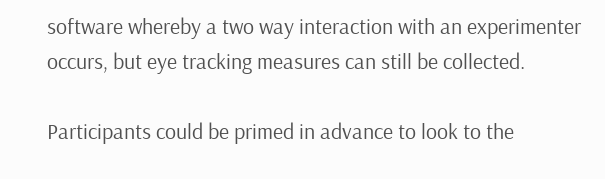software whereby a two way interaction with an experimenter occurs, but eye tracking measures can still be collected.

Participants could be primed in advance to look to the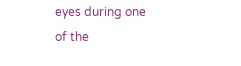eyes during one of the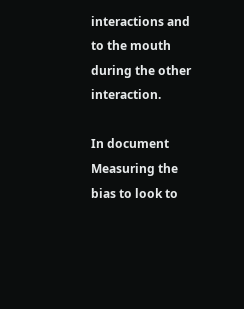interactions and to the mouth during the other interaction.

In document Measuring the bias to look to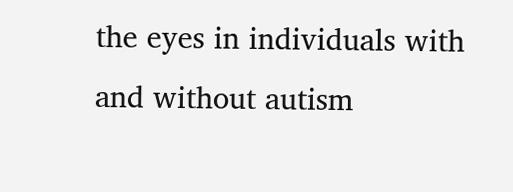the eyes in individuals with and without autism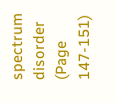spectrum disorder (Page 147-151)